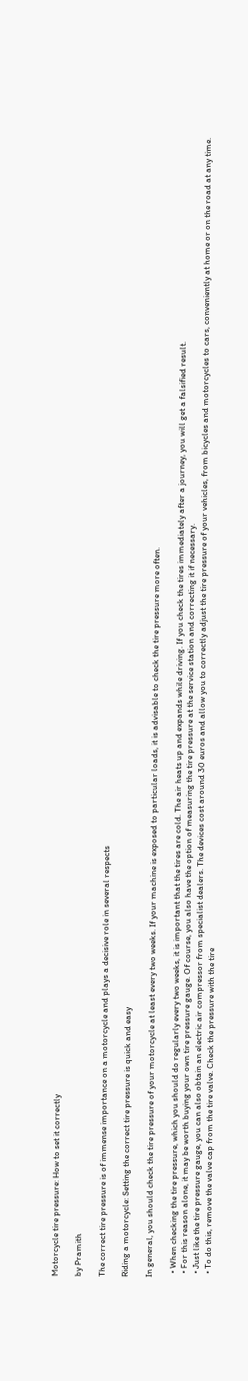Motorcycle tire pressure: How to set it correctly

by Pramith

The correct tire pressure is of immense importance on a motorcycle and plays a decisive role in several respects

Riding a motorcycle: Setting the correct tire pressure is quick and easy

In general, you should check the tire pressure of your motorcycle at least every two weeks. If your machine is exposed to particular loads, it is advisable to check the tire pressure more often.

  • When checking the tire pressure, which you should do regularly every two weeks, it is important that the tires are cold. The air heats up and expands while driving. If you check the tires immediately after a journey, you will get a falsified result.
  • For this reason alone, it may be worth buying your own tire pressure gauge. Of course, you also have the option of measuring the tire pressure at the service station and correcting it if necessary.
  • Just like the tire pressure gauge, you can also obtain an electric air compressor from specialist dealers. The devices cost around 30 euros and allow you to correctly adjust the tire pressure of your vehicles, from bicycles and motorcycles to cars, conveniently at home or on the road at any time.
  • To do this, remove the valve cap from the tire valve. Check the pressure with the tire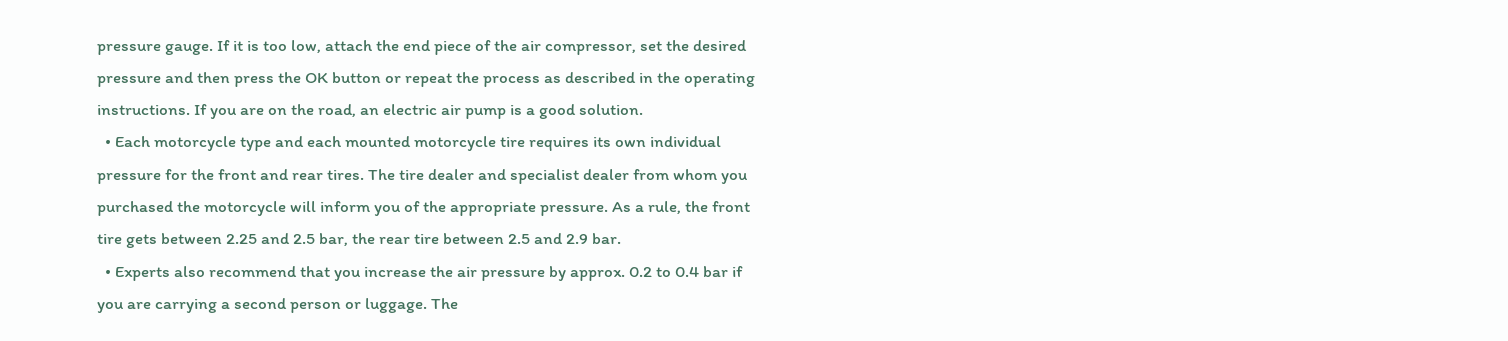pressure gauge. If it is too low, attach the end piece of the air compressor, set the desired pressure and then press the OK button or repeat the process as described in the operating instructions. If you are on the road, an electric air pump is a good solution.
  • Each motorcycle type and each mounted motorcycle tire requires its own individual pressure for the front and rear tires. The tire dealer and specialist dealer from whom you purchased the motorcycle will inform you of the appropriate pressure. As a rule, the front tire gets between 2.25 and 2.5 bar, the rear tire between 2.5 and 2.9 bar.
  • Experts also recommend that you increase the air pressure by approx. 0.2 to 0.4 bar if you are carrying a second person or luggage. The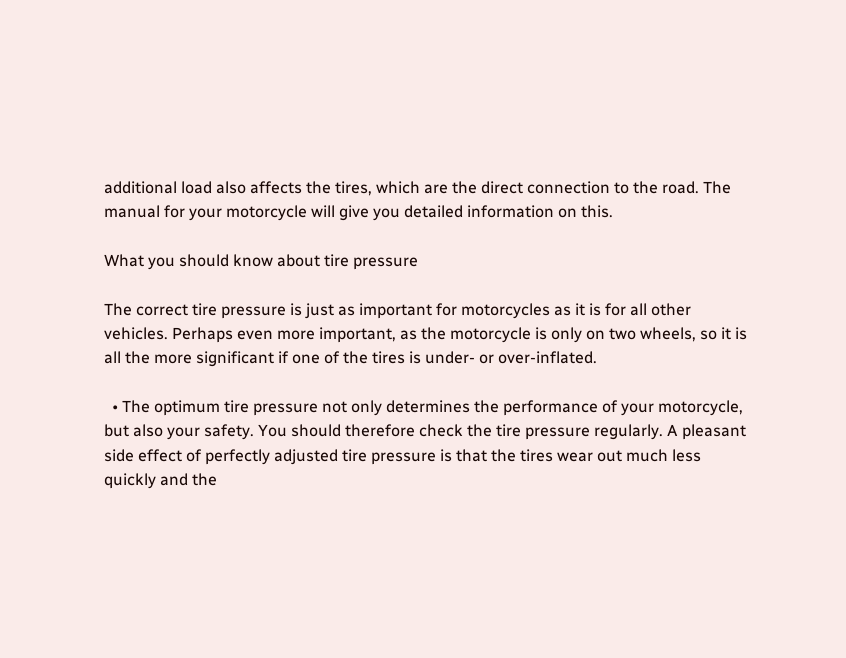additional load also affects the tires, which are the direct connection to the road. The manual for your motorcycle will give you detailed information on this.

What you should know about tire pressure

The correct tire pressure is just as important for motorcycles as it is for all other vehicles. Perhaps even more important, as the motorcycle is only on two wheels, so it is all the more significant if one of the tires is under- or over-inflated.

  • The optimum tire pressure not only determines the performance of your motorcycle, but also your safety. You should therefore check the tire pressure regularly. A pleasant side effect of perfectly adjusted tire pressure is that the tires wear out much less quickly and the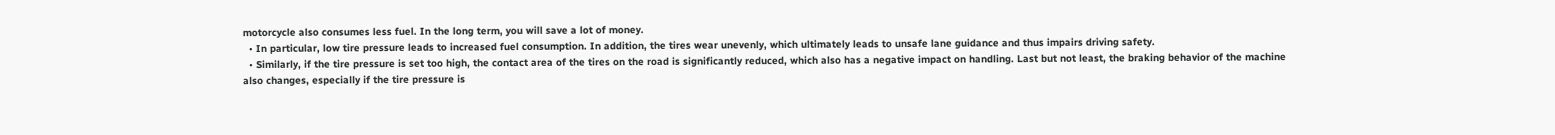motorcycle also consumes less fuel. In the long term, you will save a lot of money.
  • In particular, low tire pressure leads to increased fuel consumption. In addition, the tires wear unevenly, which ultimately leads to unsafe lane guidance and thus impairs driving safety.
  • Similarly, if the tire pressure is set too high, the contact area of the tires on the road is significantly reduced, which also has a negative impact on handling. Last but not least, the braking behavior of the machine also changes, especially if the tire pressure is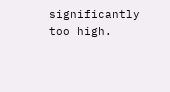significantly too high.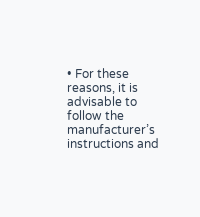• For these reasons, it is advisable to follow the manufacturer’s instructions and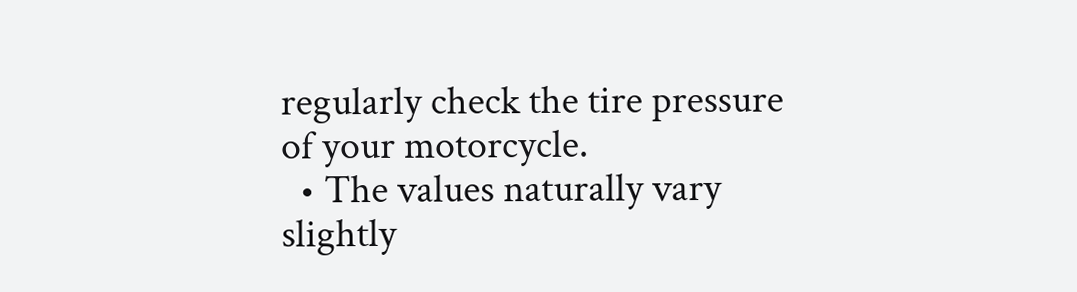regularly check the tire pressure of your motorcycle.
  • The values naturally vary slightly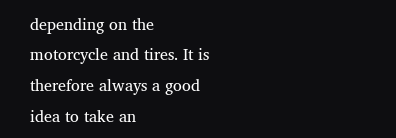depending on the motorcycle and tires. It is therefore always a good idea to take an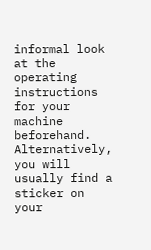informal look at the operating instructions for your machine beforehand. Alternatively, you will usually find a sticker on your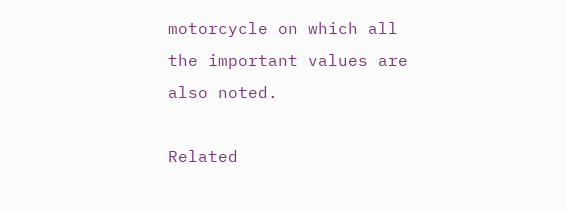motorcycle on which all the important values are also noted.

Related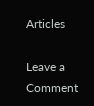Articles

Leave a Comment